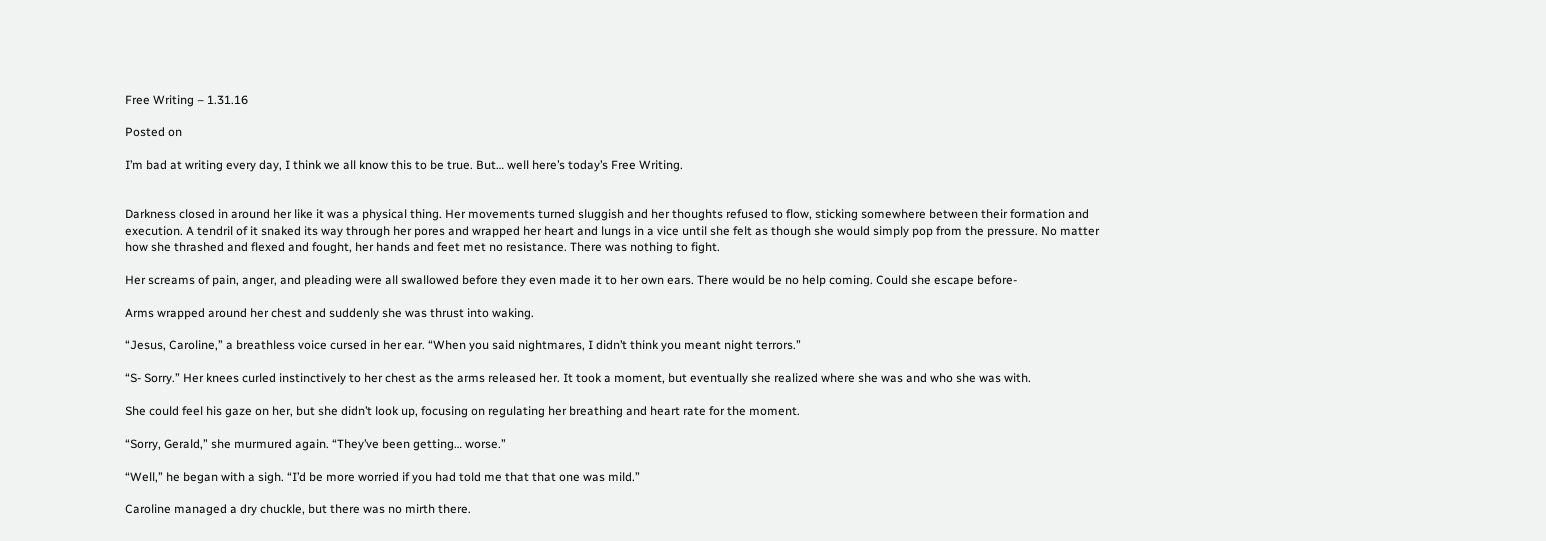Free Writing – 1.31.16

Posted on

I’m bad at writing every day, I think we all know this to be true. But… well here’s today’s Free Writing.


Darkness closed in around her like it was a physical thing. Her movements turned sluggish and her thoughts refused to flow, sticking somewhere between their formation and execution. A tendril of it snaked its way through her pores and wrapped her heart and lungs in a vice until she felt as though she would simply pop from the pressure. No matter how she thrashed and flexed and fought, her hands and feet met no resistance. There was nothing to fight.

Her screams of pain, anger, and pleading were all swallowed before they even made it to her own ears. There would be no help coming. Could she escape before-

Arms wrapped around her chest and suddenly she was thrust into waking.

“Jesus, Caroline,” a breathless voice cursed in her ear. “When you said nightmares, I didn’t think you meant night terrors.”

“S- Sorry.” Her knees curled instinctively to her chest as the arms released her. It took a moment, but eventually she realized where she was and who she was with.

She could feel his gaze on her, but she didn’t look up, focusing on regulating her breathing and heart rate for the moment.

“Sorry, Gerald,” she murmured again. “They’ve been getting… worse.”

“Well,” he began with a sigh. “I’d be more worried if you had told me that that one was mild.”

Caroline managed a dry chuckle, but there was no mirth there.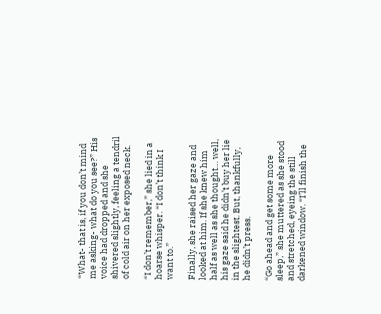“What- that is, if you don’t mind me asking- what do you see?” His voice had dropped and she shivered slightly, feeling a tendril of cold air on her exposed neck.

“I don’t remember,” she lied in a hoarse whisper. “I don’t think I want to.”

Finally, she raised her gaze and looked at him. If she knew him half as well as she thought… well, his gaze said he didn’t buy her lie in the slightest. But, thankfully, he didn’t press.

“Go ahead and get some more sleep,” she muttered as she stood and stretched, eyeing the still darkened window. “I’ll finish the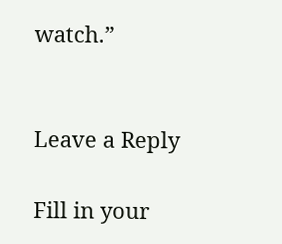watch.”


Leave a Reply

Fill in your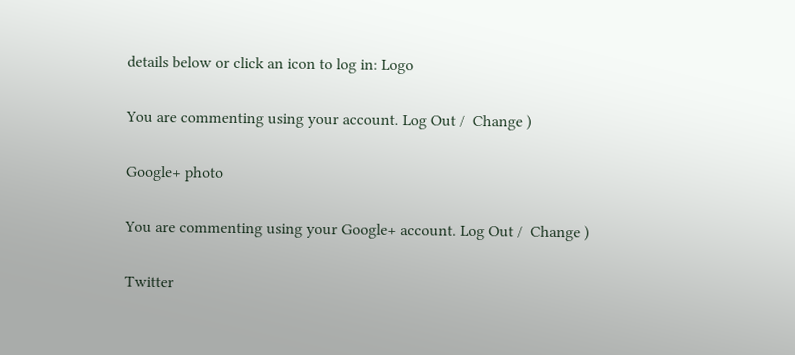details below or click an icon to log in: Logo

You are commenting using your account. Log Out /  Change )

Google+ photo

You are commenting using your Google+ account. Log Out /  Change )

Twitter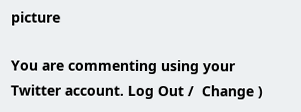picture

You are commenting using your Twitter account. Log Out /  Change )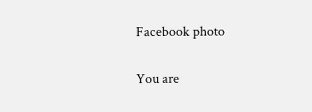Facebook photo

You are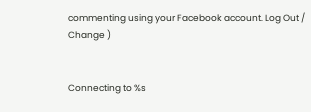commenting using your Facebook account. Log Out /  Change )


Connecting to %s